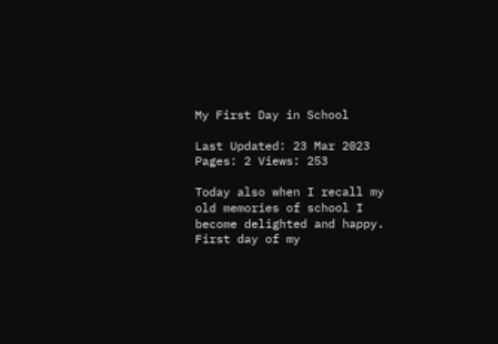My First Day in School

Last Updated: 23 Mar 2023
Pages: 2 Views: 253

Today also when I recall my old memories of school I become delighted and happy. First day of my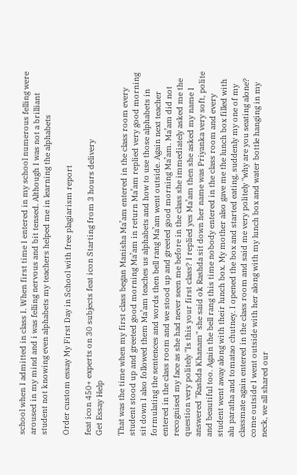school when I admitted in class I. When first time I entered in my school numerous felling were aroused in my mind and i was felling nervous and bit tensed. Although I was not a brilliant student not knowing even alphabets my teachers helped me in learning the alphabets

Order custom essay My First Day in School with free plagiarism report

feat icon 450+ experts on 30 subjects feat icon Starting from 3 hours delivery
Get Essay Help

That was the time when my first class began Manisha Ma’am entered in the class room every student stood up and greeted good morning Ma’am in return Ma’am replied very good morning sit down I also followed them Ma’am teaches us alphabets and how to use those alphabets in formulating the sentences and words then bell rang Ma’am went outside. Again next teacher entered in the class room and we stood up and greeted good morning Ma’am. Ma’am did not recognised my face as she had never seen me before in the class she immediately asked me the question very politely "Is this your first class? I replied yes Ma’am then she asked my name I answered "Rashda Khanam" she said ok Rashda sit down her name was Priyanka very soft, polite and beautiful too. Again the bell rang this time nobody entered in the class room and every student went away along with their lunch box. My mother also gave me the lunch box filled with alu paratha and tomatao chutney. I opened the box and started eating, suddenly my one of my classmate again entered in the class room and said me very politely "why are you seating alone? come outside I went outside with her along with my lunch box and water bottle hanging in my neck, we all shared our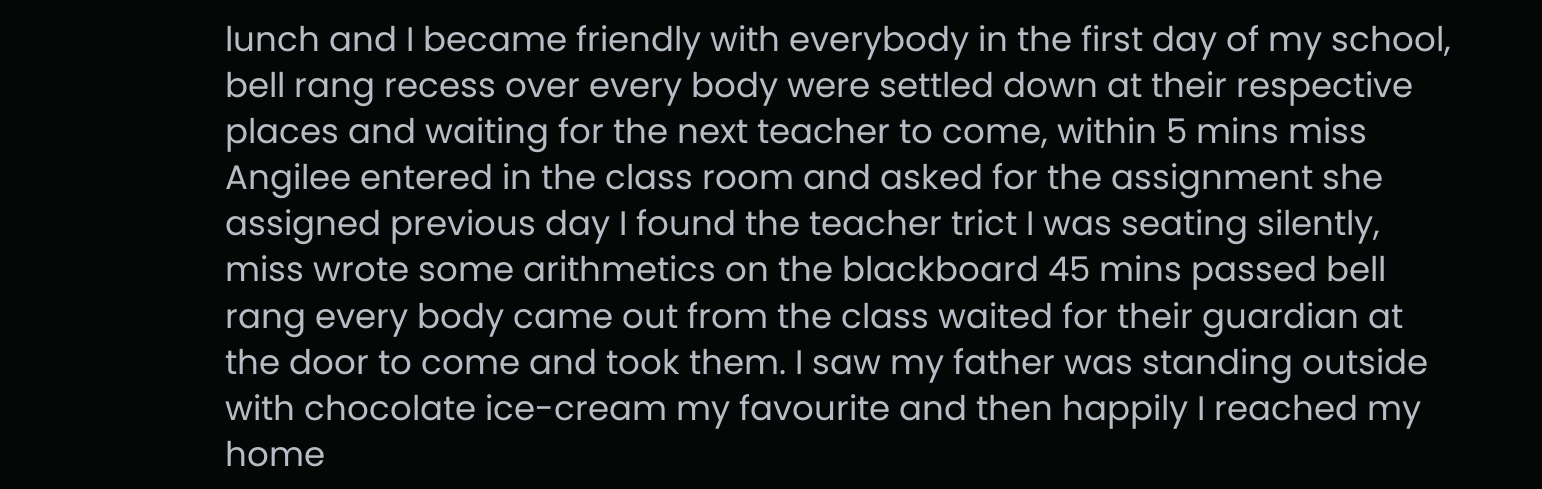lunch and I became friendly with everybody in the first day of my school, bell rang recess over every body were settled down at their respective places and waiting for the next teacher to come, within 5 mins miss Angilee entered in the class room and asked for the assignment she assigned previous day I found the teacher trict I was seating silently, miss wrote some arithmetics on the blackboard 45 mins passed bell rang every body came out from the class waited for their guardian at the door to come and took them. I saw my father was standing outside with chocolate ice-cream my favourite and then happily I reached my home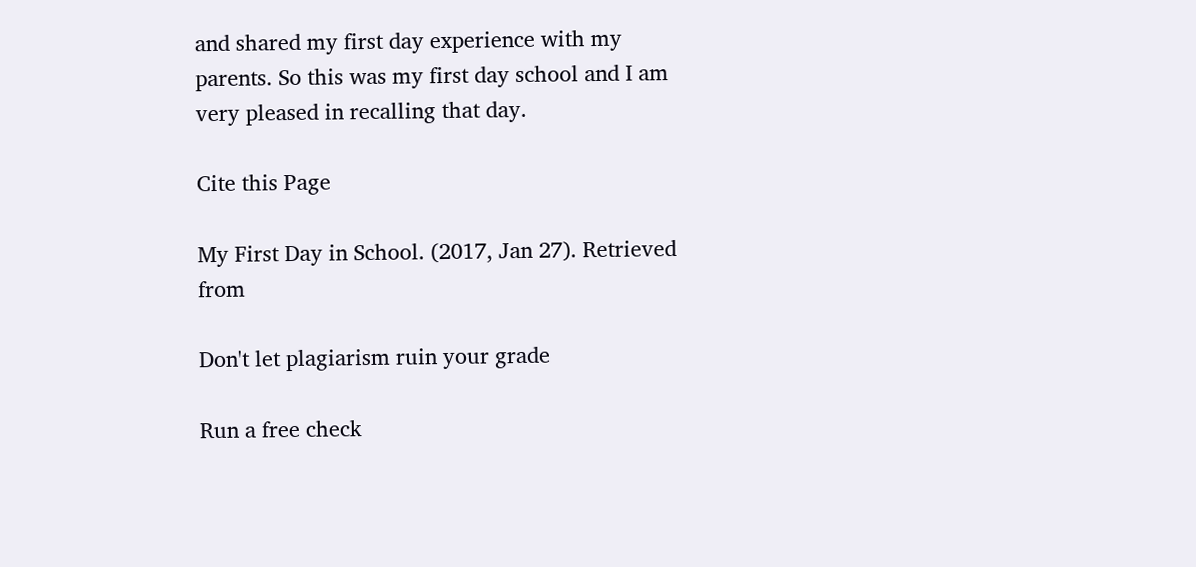and shared my first day experience with my parents. So this was my first day school and I am very pleased in recalling that day.

Cite this Page

My First Day in School. (2017, Jan 27). Retrieved from

Don't let plagiarism ruin your grade

Run a free check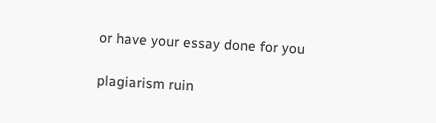or have your essay done for you

plagiarism ruin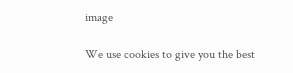image

We use cookies to give you the best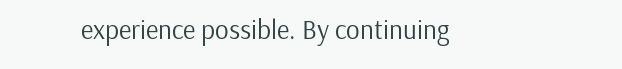experience possible. By continuing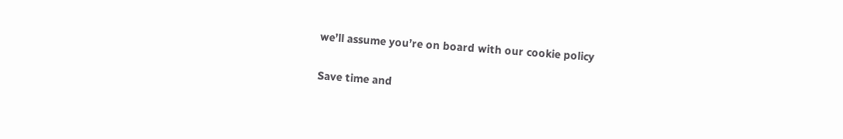we’ll assume you’re on board with our cookie policy

Save time and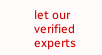let our verified experts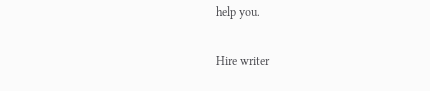help you.

Hire writer